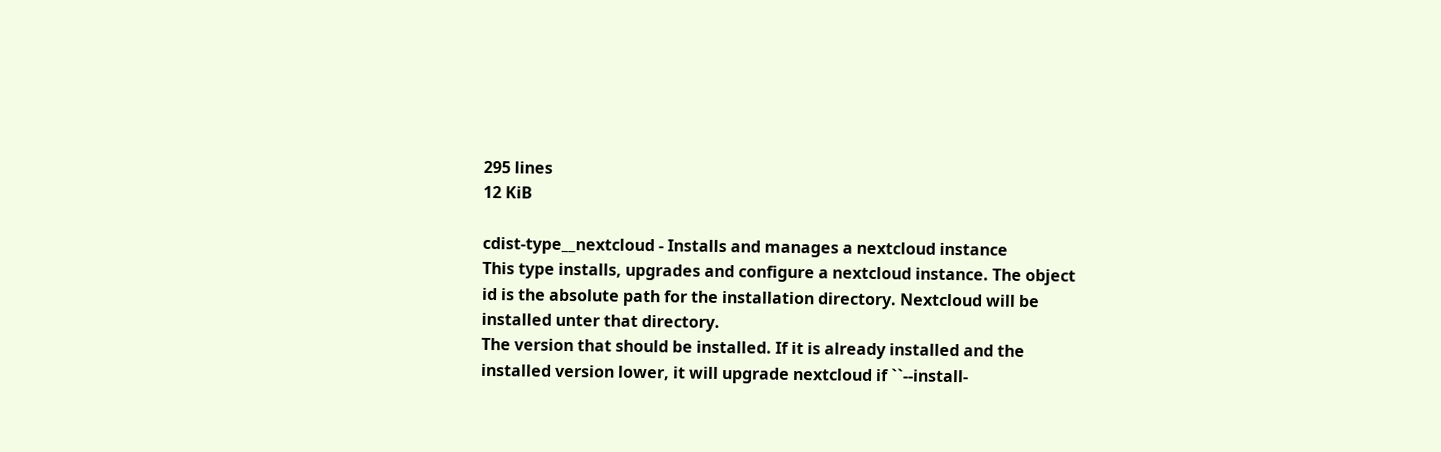295 lines
12 KiB

cdist-type__nextcloud - Installs and manages a nextcloud instance
This type installs, upgrades and configure a nextcloud instance. The object
id is the absolute path for the installation directory. Nextcloud will be
installed unter that directory.
The version that should be installed. If it is already installed and the
installed version lower, it will upgrade nextcloud if ``--install-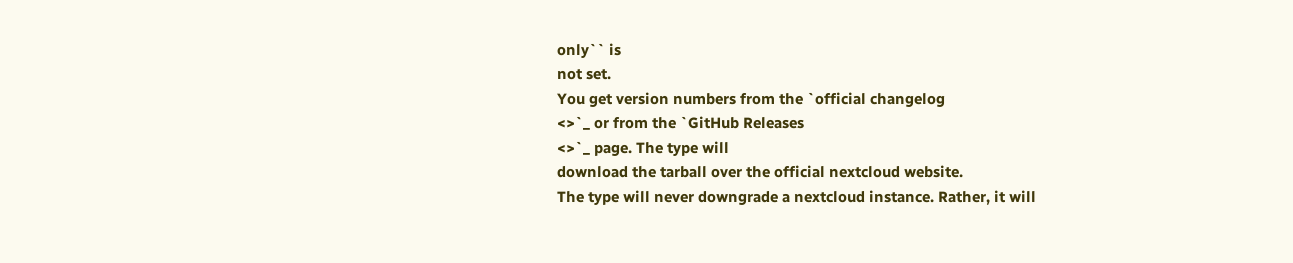only`` is
not set.
You get version numbers from the `official changelog
<>`_ or from the `GitHub Releases
<>`_ page. The type will
download the tarball over the official nextcloud website.
The type will never downgrade a nextcloud instance. Rather, it will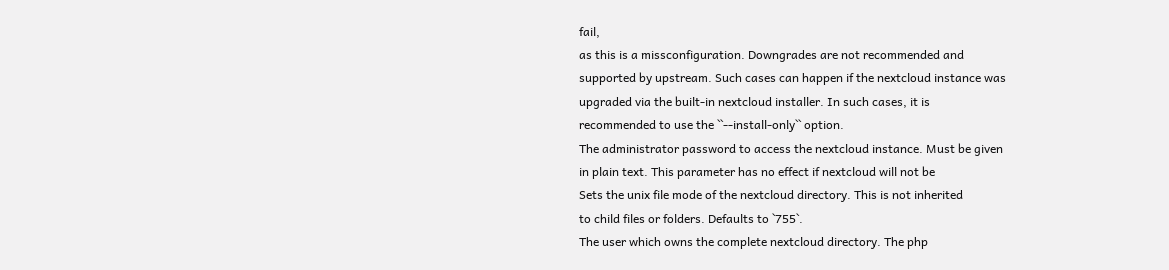fail,
as this is a missconfiguration. Downgrades are not recommended and
supported by upstream. Such cases can happen if the nextcloud instance was
upgraded via the built-in nextcloud installer. In such cases, it is
recommended to use the ``--install-only`` option.
The administrator password to access the nextcloud instance. Must be given
in plain text. This parameter has no effect if nextcloud will not be
Sets the unix file mode of the nextcloud directory. This is not inherited
to child files or folders. Defaults to `755`.
The user which owns the complete nextcloud directory. The php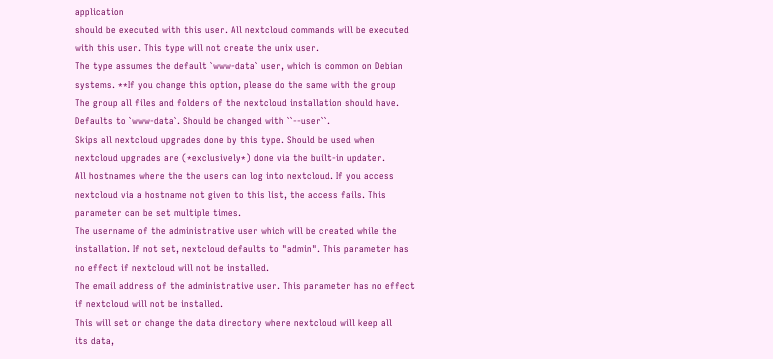application
should be executed with this user. All nextcloud commands will be executed
with this user. This type will not create the unix user.
The type assumes the default `www-data` user, which is common on Debian
systems. **If you change this option, please do the same with the group
The group all files and folders of the nextcloud installation should have.
Defaults to `www-data`. Should be changed with ``--user``.
Skips all nextcloud upgrades done by this type. Should be used when
nextcloud upgrades are (*exclusively*) done via the built-in updater.
All hostnames where the the users can log into nextcloud. If you access
nextcloud via a hostname not given to this list, the access fails. This
parameter can be set multiple times.
The username of the administrative user which will be created while the
installation. If not set, nextcloud defaults to "admin". This parameter has
no effect if nextcloud will not be installed.
The email address of the administrative user. This parameter has no effect
if nextcloud will not be installed.
This will set or change the data directory where nextcloud will keep all
its data,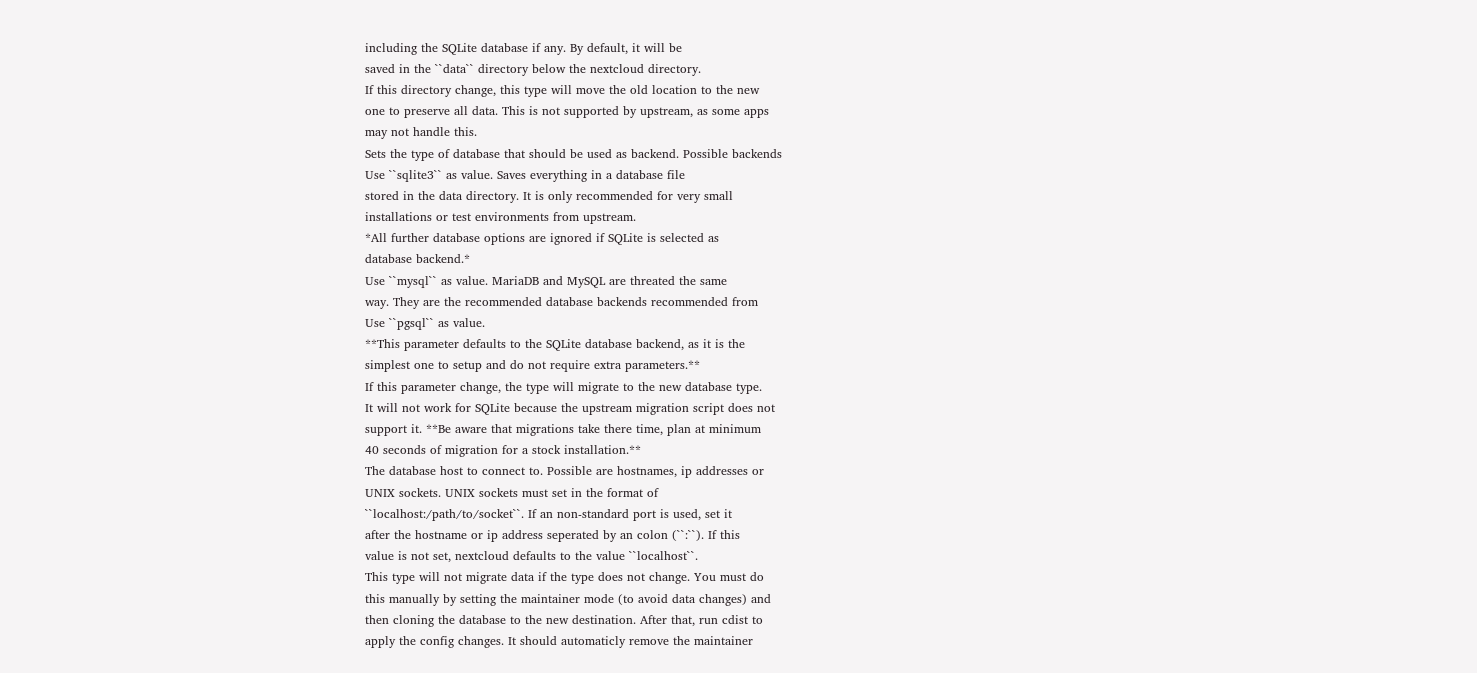including the SQLite database if any. By default, it will be
saved in the ``data`` directory below the nextcloud directory.
If this directory change, this type will move the old location to the new
one to preserve all data. This is not supported by upstream, as some apps
may not handle this.
Sets the type of database that should be used as backend. Possible backends
Use ``sqlite3`` as value. Saves everything in a database file
stored in the data directory. It is only recommended for very small
installations or test environments from upstream.
*All further database options are ignored if SQLite is selected as
database backend.*
Use ``mysql`` as value. MariaDB and MySQL are threated the same
way. They are the recommended database backends recommended from
Use ``pgsql`` as value.
**This parameter defaults to the SQLite database backend, as it is the
simplest one to setup and do not require extra parameters.**
If this parameter change, the type will migrate to the new database type.
It will not work for SQLite because the upstream migration script does not
support it. **Be aware that migrations take there time, plan at minimum
40 seconds of migration for a stock installation.**
The database host to connect to. Possible are hostnames, ip addresses or
UNIX sockets. UNIX sockets must set in the format of
``localhost:/path/to/socket``. If an non-standard port is used, set it
after the hostname or ip address seperated by an colon (``:``). If this
value is not set, nextcloud defaults to the value ``localhost``.
This type will not migrate data if the type does not change. You must do
this manually by setting the maintainer mode (to avoid data changes) and
then cloning the database to the new destination. After that, run cdist to
apply the config changes. It should automaticly remove the maintainer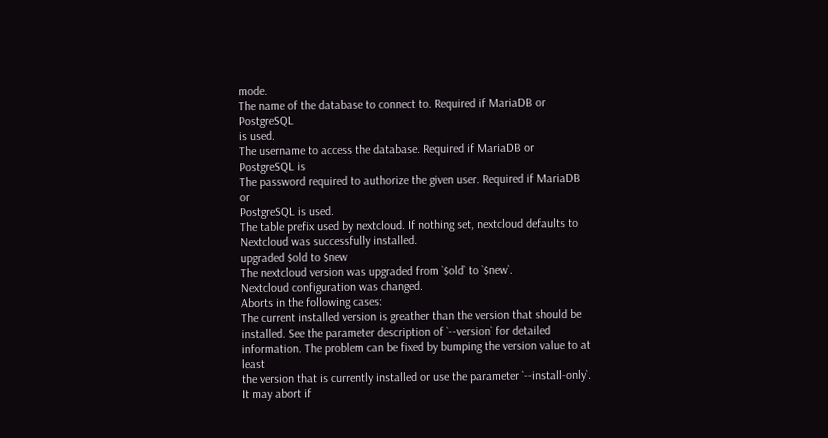mode.
The name of the database to connect to. Required if MariaDB or PostgreSQL
is used.
The username to access the database. Required if MariaDB or PostgreSQL is
The password required to authorize the given user. Required if MariaDB or
PostgreSQL is used.
The table prefix used by nextcloud. If nothing set, nextcloud defaults to
Nextcloud was successfully installed.
upgraded $old to $new
The nextcloud version was upgraded from `$old` to `$new`.
Nextcloud configuration was changed.
Aborts in the following cases:
The current installed version is greather than the version that should be
installed. See the parameter description of `--version` for detailed
information. The problem can be fixed by bumping the version value to at least
the version that is currently installed or use the parameter `--install-only`.
It may abort if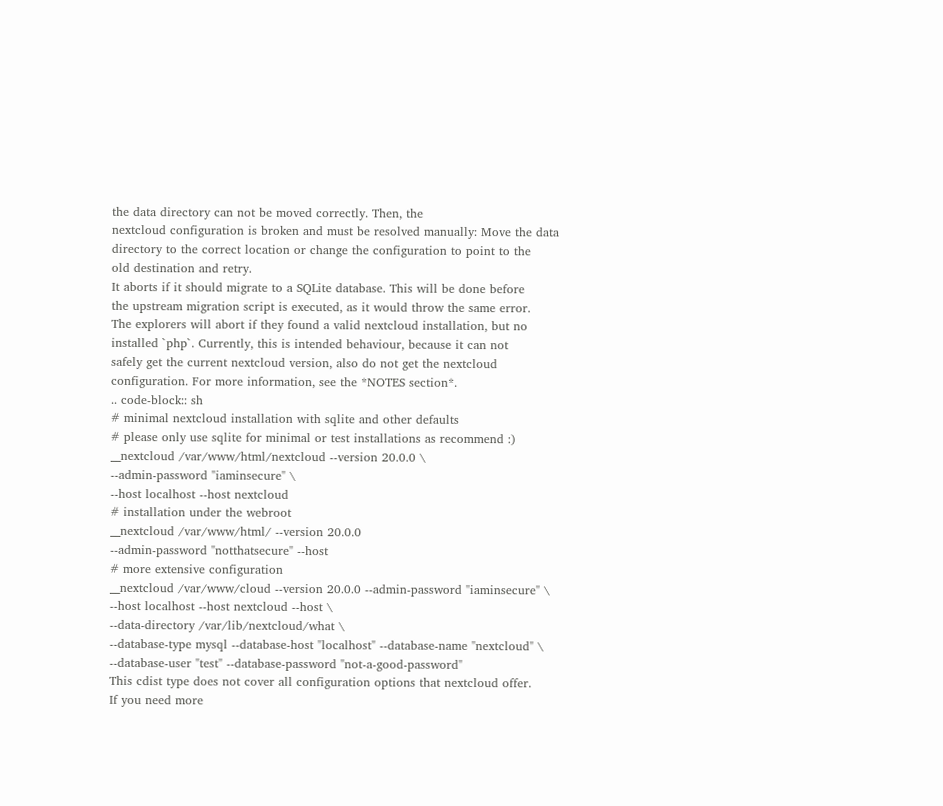the data directory can not be moved correctly. Then, the
nextcloud configuration is broken and must be resolved manually: Move the data
directory to the correct location or change the configuration to point to the
old destination and retry.
It aborts if it should migrate to a SQLite database. This will be done before
the upstream migration script is executed, as it would throw the same error.
The explorers will abort if they found a valid nextcloud installation, but no
installed `php`. Currently, this is intended behaviour, because it can not
safely get the current nextcloud version, also do not get the nextcloud
configuration. For more information, see the *NOTES section*.
.. code-block:: sh
# minimal nextcloud installation with sqlite and other defaults
# please only use sqlite for minimal or test installations as recommend :)
__nextcloud /var/www/html/nextcloud --version 20.0.0 \
--admin-password "iaminsecure" \
--host localhost --host nextcloud
# installation under the webroot
__nextcloud /var/www/html/ --version 20.0.0
--admin-password "notthatsecure" --host
# more extensive configuration
__nextcloud /var/www/cloud --version 20.0.0 --admin-password "iaminsecure" \
--host localhost --host nextcloud --host \
--data-directory /var/lib/nextcloud/what \
--database-type mysql --database-host "localhost" --database-name "nextcloud" \
--database-user "test" --database-password "not-a-good-password"
This cdist type does not cover all configuration options that nextcloud offer.
If you need more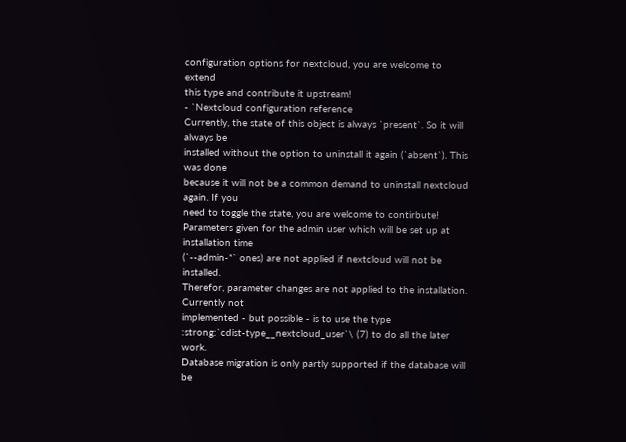configuration options for nextcloud, you are welcome to extend
this type and contribute it upstream!
- `Nextcloud configuration reference
Currently, the state of this object is always `present`. So it will always be
installed without the option to uninstall it again (`absent`). This was done
because it will not be a common demand to uninstall nextcloud again. If you
need to toggle the state, you are welcome to contirbute!
Parameters given for the admin user which will be set up at installation time
(`--admin-*` ones) are not applied if nextcloud will not be installed.
Therefor, parameter changes are not applied to the installation. Currently not
implemented - but possible - is to use the type
:strong:`cdist-type__nextcloud_user`\ (7) to do all the later work.
Database migration is only partly supported if the database will be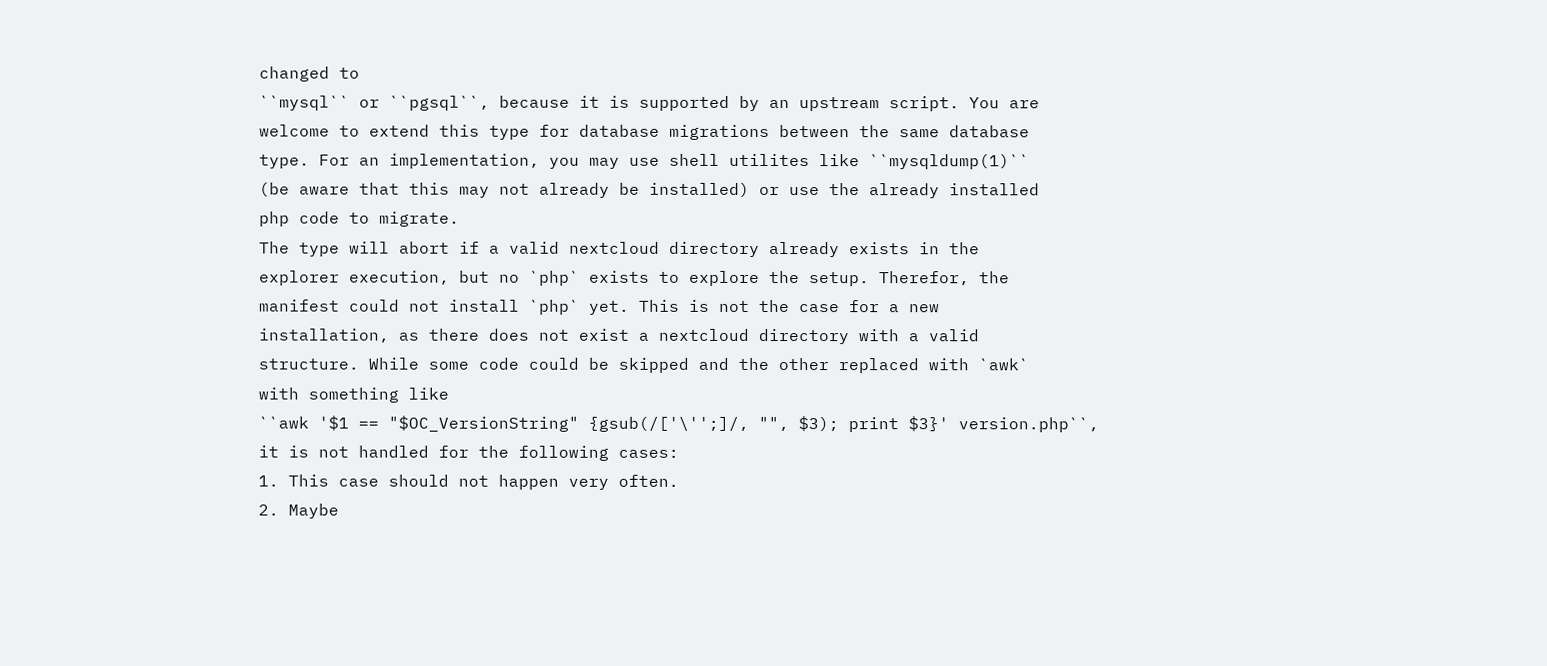changed to
``mysql`` or ``pgsql``, because it is supported by an upstream script. You are
welcome to extend this type for database migrations between the same database
type. For an implementation, you may use shell utilites like ``mysqldump(1)``
(be aware that this may not already be installed) or use the already installed
php code to migrate.
The type will abort if a valid nextcloud directory already exists in the
explorer execution, but no `php` exists to explore the setup. Therefor, the
manifest could not install `php` yet. This is not the case for a new
installation, as there does not exist a nextcloud directory with a valid
structure. While some code could be skipped and the other replaced with `awk`
with something like
``awk '$1 == "$OC_VersionString" {gsub(/['\'';]/, "", $3); print $3}' version.php``,
it is not handled for the following cases:
1. This case should not happen very often.
2. Maybe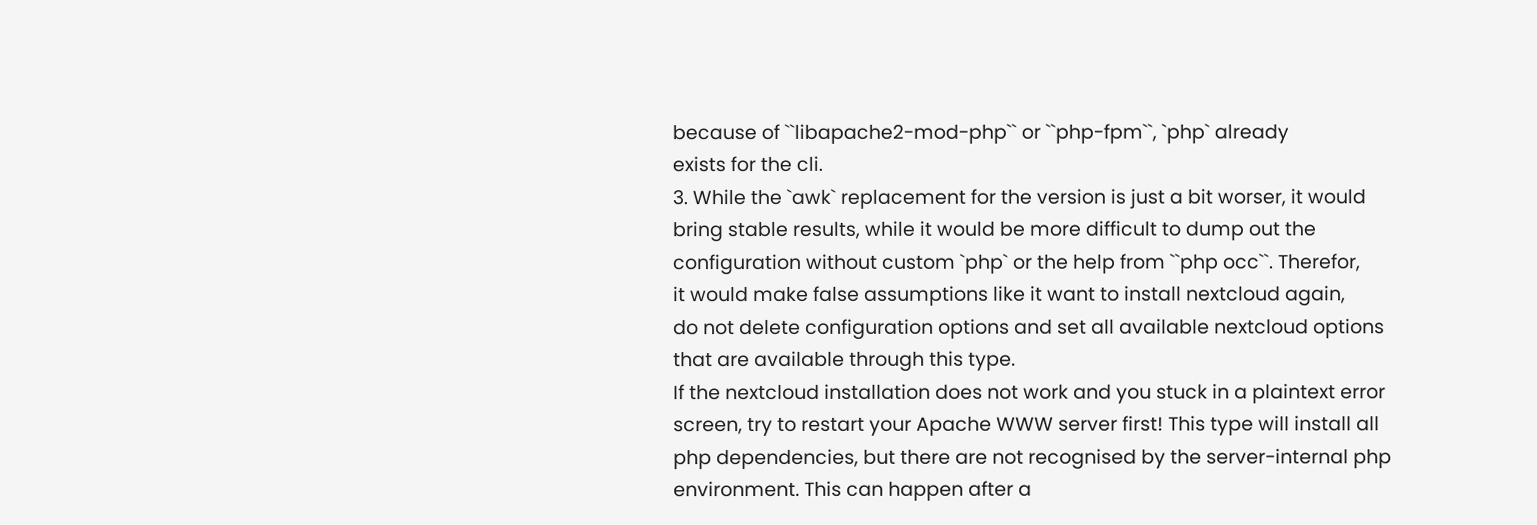because of ``libapache2-mod-php`` or ``php-fpm``, `php` already
exists for the cli.
3. While the `awk` replacement for the version is just a bit worser, it would
bring stable results, while it would be more difficult to dump out the
configuration without custom `php` or the help from ``php occ``. Therefor,
it would make false assumptions like it want to install nextcloud again,
do not delete configuration options and set all available nextcloud options
that are available through this type.
If the nextcloud installation does not work and you stuck in a plaintext error
screen, try to restart your Apache WWW server first! This type will install all
php dependencies, but there are not recognised by the server-internal php
environment. This can happen after a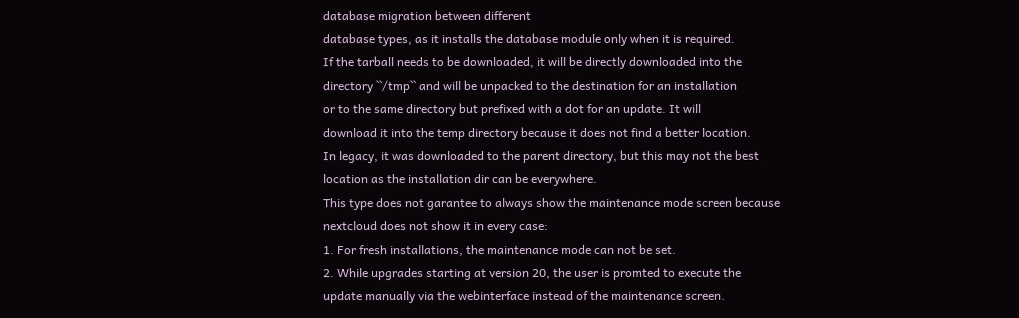database migration between different
database types, as it installs the database module only when it is required.
If the tarball needs to be downloaded, it will be directly downloaded into the
directory ``/tmp`` and will be unpacked to the destination for an installation
or to the same directory but prefixed with a dot for an update. It will
download it into the temp directory because it does not find a better location.
In legacy, it was downloaded to the parent directory, but this may not the best
location as the installation dir can be everywhere.
This type does not garantee to always show the maintenance mode screen because
nextcloud does not show it in every case:
1. For fresh installations, the maintenance mode can not be set.
2. While upgrades starting at version 20, the user is promted to execute the
update manually via the webinterface instead of the maintenance screen.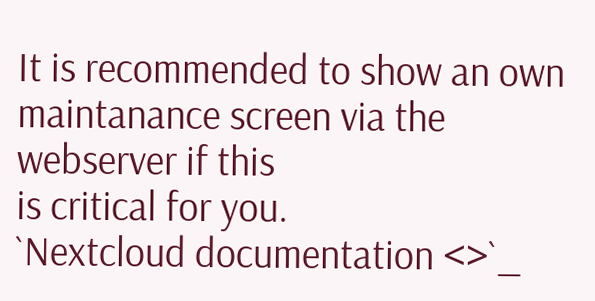It is recommended to show an own maintanance screen via the webserver if this
is critical for you.
`Nextcloud documentation <>`_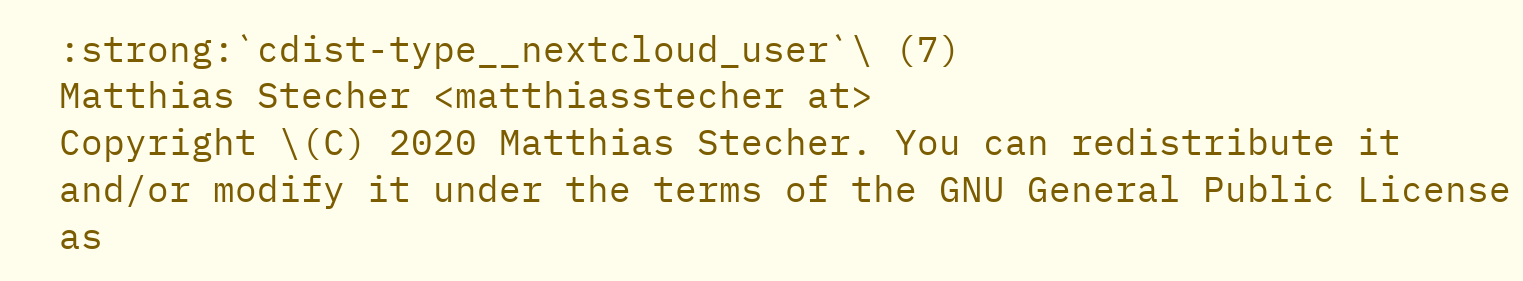:strong:`cdist-type__nextcloud_user`\ (7)
Matthias Stecher <matthiasstecher at>
Copyright \(C) 2020 Matthias Stecher. You can redistribute it
and/or modify it under the terms of the GNU General Public License as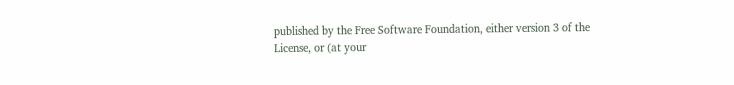published by the Free Software Foundation, either version 3 of the
License, or (at your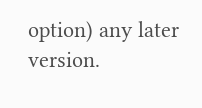option) any later version.